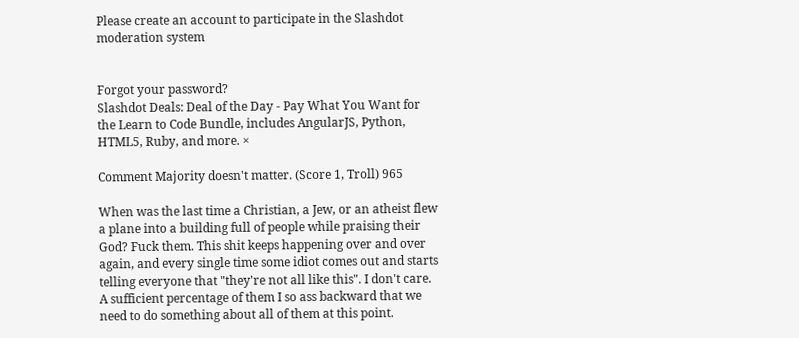Please create an account to participate in the Slashdot moderation system


Forgot your password?
Slashdot Deals: Deal of the Day - Pay What You Want for the Learn to Code Bundle, includes AngularJS, Python, HTML5, Ruby, and more. ×

Comment Majority doesn't matter. (Score 1, Troll) 965

When was the last time a Christian, a Jew, or an atheist flew a plane into a building full of people while praising their God? Fuck them. This shit keeps happening over and over again, and every single time some idiot comes out and starts telling everyone that "they're not all like this". I don't care. A sufficient percentage of them I so ass backward that we need to do something about all of them at this point.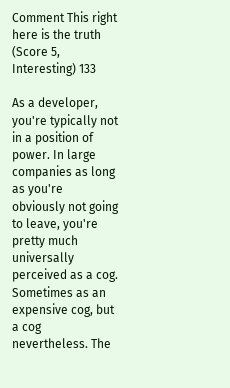Comment This right here is the truth (Score 5, Interesting) 133

As a developer, you're typically not in a position of power. In large companies as long as you're obviously not going to leave, you're pretty much universally perceived as a cog. Sometimes as an expensive cog, but a cog nevertheless. The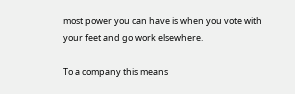most power you can have is when you vote with your feet and go work elsewhere.

To a company this means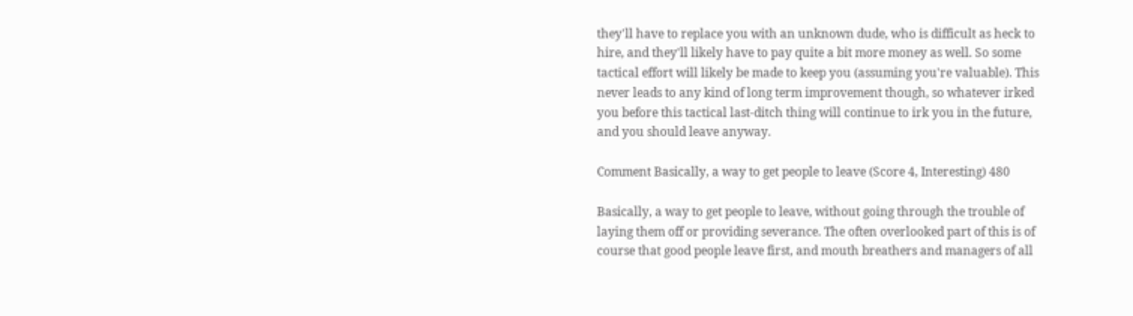they'll have to replace you with an unknown dude, who is difficult as heck to hire, and they'll likely have to pay quite a bit more money as well. So some tactical effort will likely be made to keep you (assuming you're valuable). This never leads to any kind of long term improvement though, so whatever irked you before this tactical last-ditch thing will continue to irk you in the future, and you should leave anyway.

Comment Basically, a way to get people to leave (Score 4, Interesting) 480

Basically, a way to get people to leave, without going through the trouble of laying them off or providing severance. The often overlooked part of this is of course that good people leave first, and mouth breathers and managers of all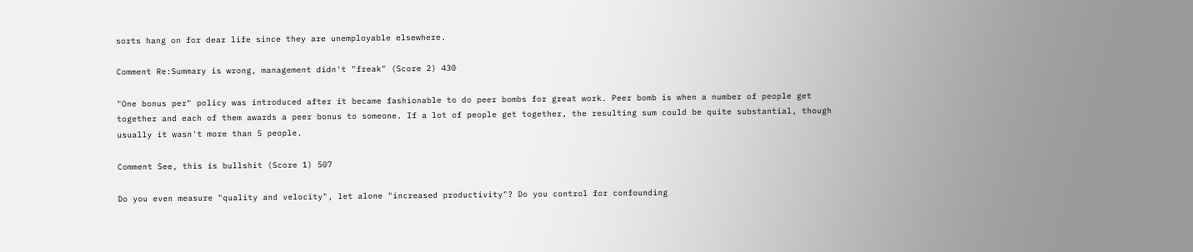sorts hang on for dear life since they are unemployable elsewhere.

Comment Re:Summary is wrong, management didn't "freak" (Score 2) 430

"One bonus per" policy was introduced after it became fashionable to do peer bombs for great work. Peer bomb is when a number of people get together and each of them awards a peer bonus to someone. If a lot of people get together, the resulting sum could be quite substantial, though usually it wasn't more than 5 people.

Comment See, this is bullshit (Score 1) 507

Do you even measure "quality and velocity", let alone "increased productivity"? Do you control for confounding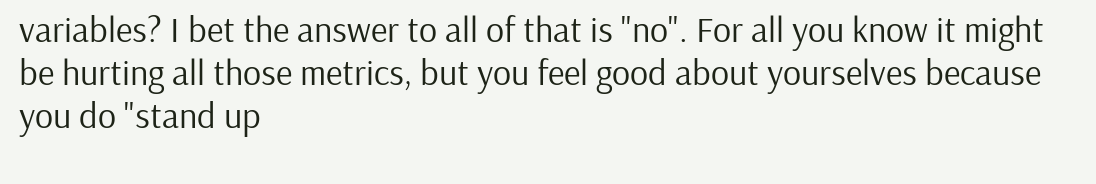variables? I bet the answer to all of that is "no". For all you know it might be hurting all those metrics, but you feel good about yourselves because you do "stand up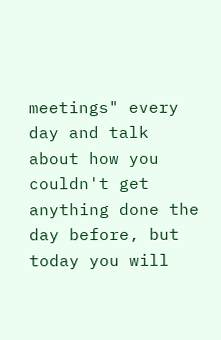meetings" every day and talk about how you couldn't get anything done the day before, but today you will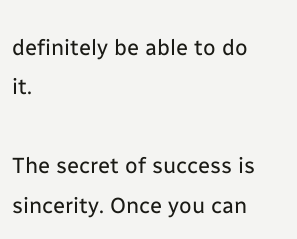definitely be able to do it.

The secret of success is sincerity. Once you can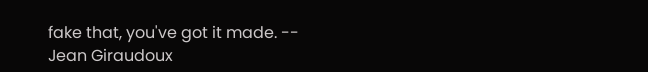fake that, you've got it made. -- Jean Giraudoux